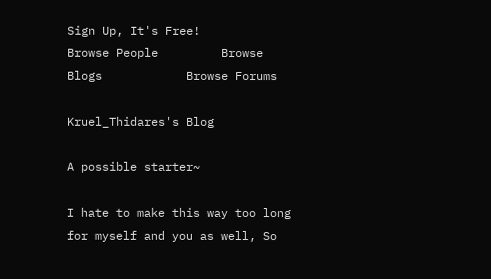Sign Up, It's Free!         Browse People         Browse Blogs            Browse Forums

Kruel_Thidares's Blog

A possible starter~

I hate to make this way too long for myself and you as well, So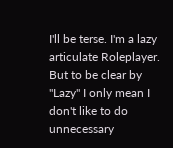I'll be terse. I'm a lazy articulate Roleplayer.
But to be clear by "Lazy" I only mean I don't like to do unnecessary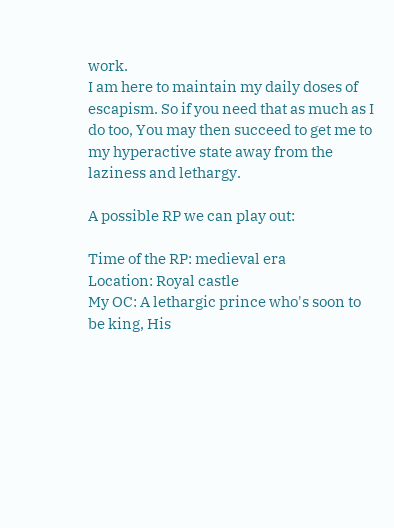work.
I am here to maintain my daily doses of escapism. So if you need that as much as I do too, You may then succeed to get me to my hyperactive state away from the laziness and lethargy.

A possible RP we can play out:

Time of the RP: medieval era
Location: Royal castle
My OC: A lethargic prince who's soon to be king, His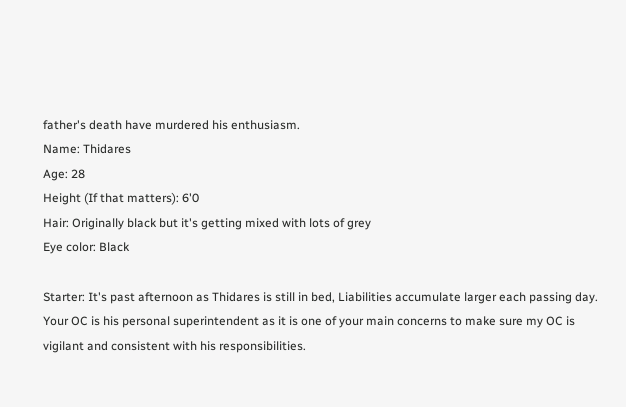father's death have murdered his enthusiasm.
Name: Thidares
Age: 28
Height (If that matters): 6'0
Hair: Originally black but it's getting mixed with lots of grey
Eye color: Black

Starter: It's past afternoon as Thidares is still in bed, Liabilities accumulate larger each passing day. Your OC is his personal superintendent as it is one of your main concerns to make sure my OC is vigilant and consistent with his responsibilities.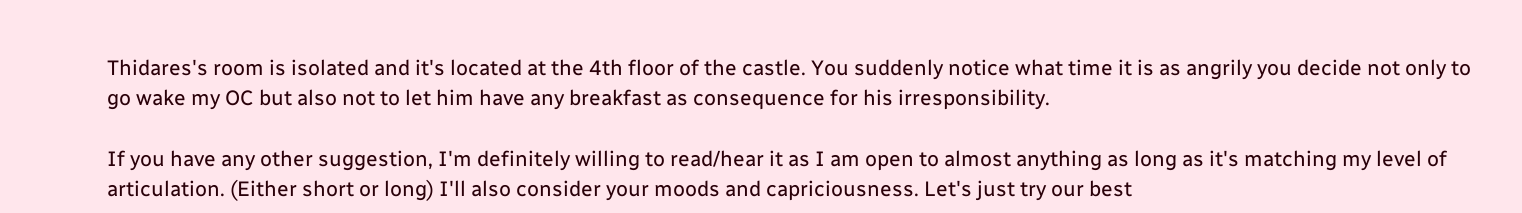Thidares's room is isolated and it's located at the 4th floor of the castle. You suddenly notice what time it is as angrily you decide not only to go wake my OC but also not to let him have any breakfast as consequence for his irresponsibility.

If you have any other suggestion, I'm definitely willing to read/hear it as I am open to almost anything as long as it's matching my level of articulation. (Either short or long) I'll also consider your moods and capriciousness. Let's just try our best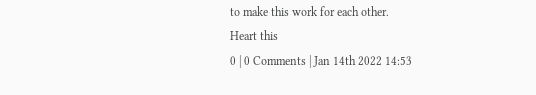to make this work for each other.
Heart this
0 | 0 Comments | Jan 14th 2022 14:53